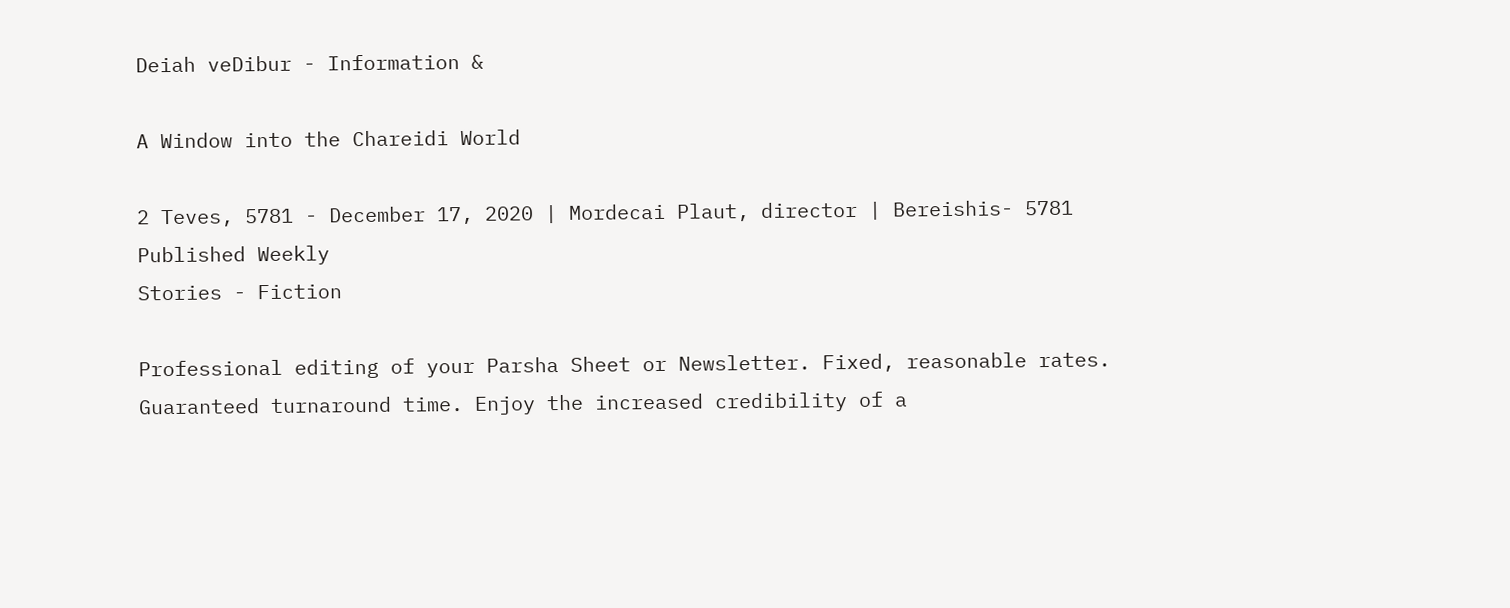Deiah veDibur - Information &

A Window into the Chareidi World

2 Teves, 5781 - December 17, 2020 | Mordecai Plaut, director | Bereishis- 5781 Published Weekly
Stories - Fiction

Professional editing of your Parsha Sheet or Newsletter. Fixed, reasonable rates. Guaranteed turnaround time. Enjoy the increased credibility of a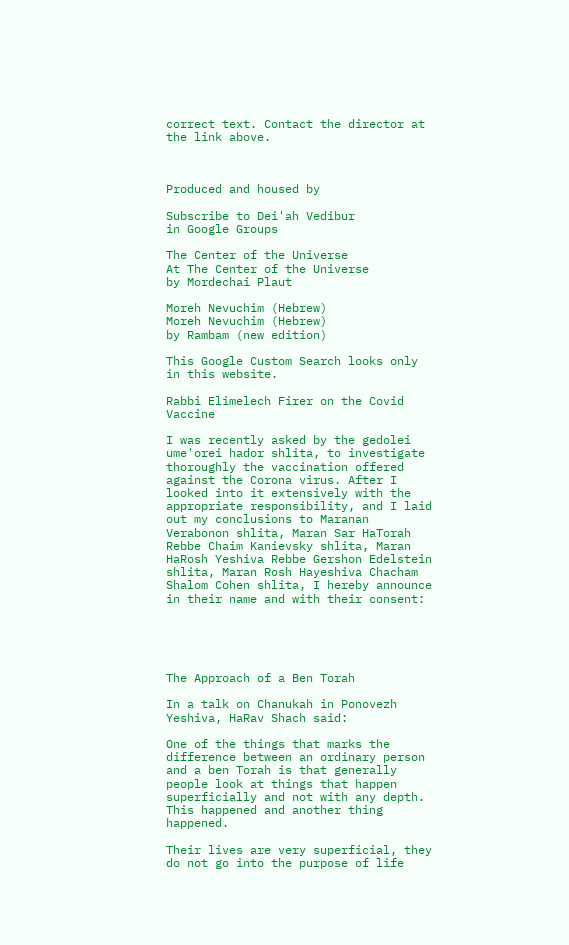correct text. Contact the director at the link above.



Produced and housed by

Subscribe to Dei'ah Vedibur
in Google Groups

The Center of the Universe
At The Center of the Universe
by Mordechai Plaut

Moreh Nevuchim (Hebrew)
Moreh Nevuchim (Hebrew)
by Rambam (new edition)

This Google Custom Search looks only in this website.

Rabbi Elimelech Firer on the Covid Vaccine

I was recently asked by the gedolei ume'orei hador shlita, to investigate thoroughly the vaccination offered against the Corona virus. After I looked into it extensively with the appropriate responsibility, and I laid out my conclusions to Maranan Verabonon shlita, Maran Sar HaTorah Rebbe Chaim Kanievsky shlita, Maran HaRosh Yeshiva Rebbe Gershon Edelstein shlita, Maran Rosh Hayeshiva Chacham Shalom Cohen shlita, I hereby announce in their name and with their consent:





The Approach of a Ben Torah

In a talk on Chanukah in Ponovezh Yeshiva, HaRav Shach said:

One of the things that marks the difference between an ordinary person and a ben Torah is that generally people look at things that happen superficially and not with any depth. This happened and another thing happened.

Their lives are very superficial, they do not go into the purpose of life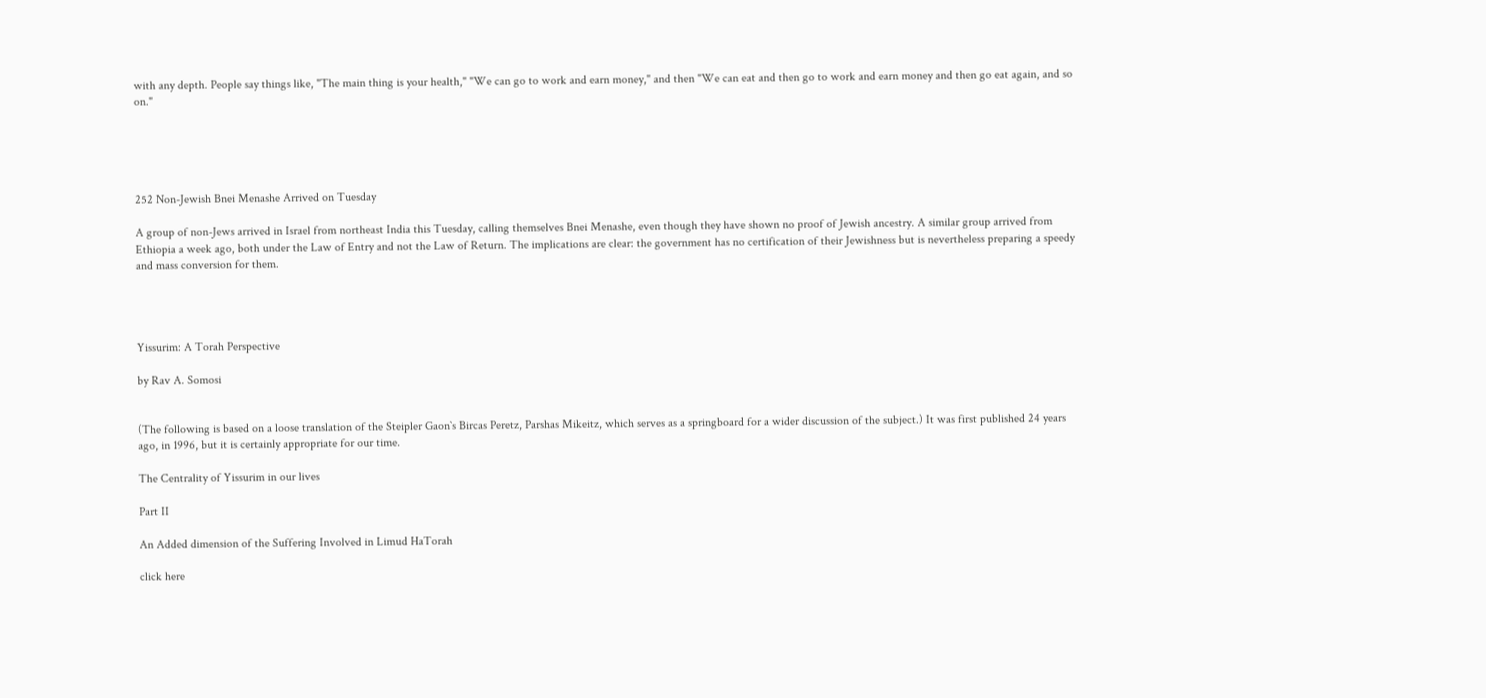with any depth. People say things like, "The main thing is your health," "We can go to work and earn money," and then "We can eat and then go to work and earn money and then go eat again, and so on."





252 Non-Jewish Bnei Menashe Arrived on Tuesday

A group of non-Jews arrived in Israel from northeast India this Tuesday, calling themselves Bnei Menashe, even though they have shown no proof of Jewish ancestry. A similar group arrived from Ethiopia a week ago, both under the Law of Entry and not the Law of Return. The implications are clear: the government has no certification of their Jewishness but is nevertheless preparing a speedy and mass conversion for them.




Yissurim: A Torah Perspective

by Rav A. Somosi


(The following is based on a loose translation of the Steipler Gaon`s Bircas Peretz, Parshas Mikeitz, which serves as a springboard for a wider discussion of the subject.) It was first published 24 years ago, in 1996, but it is certainly appropriate for our time.

The Centrality of Yissurim in our lives

Part II

An Added dimension of the Suffering Involved in Limud HaTorah

click here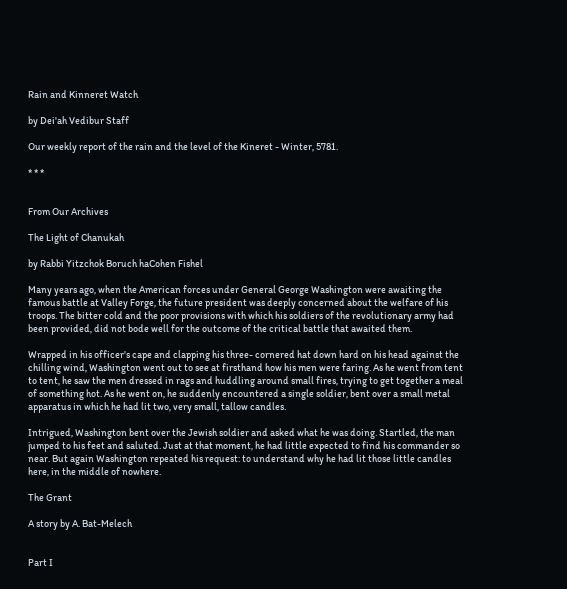Rain and Kinneret Watch

by Dei'ah Vedibur Staff

Our weekly report of the rain and the level of the Kineret - Winter, 5781.

* * *


From Our Archives

The Light of Chanukah

by Rabbi Yitzchok Boruch haCohen Fishel

Many years ago, when the American forces under General George Washington were awaiting the famous battle at Valley Forge, the future president was deeply concerned about the welfare of his troops. The bitter cold and the poor provisions with which his soldiers of the revolutionary army had been provided, did not bode well for the outcome of the critical battle that awaited them.

Wrapped in his officer's cape and clapping his three- cornered hat down hard on his head against the chilling wind, Washington went out to see at firsthand how his men were faring. As he went from tent to tent, he saw the men dressed in rags and huddling around small fires, trying to get together a meal of something hot. As he went on, he suddenly encountered a single soldier, bent over a small metal apparatus in which he had lit two, very small, tallow candles.

Intrigued, Washington bent over the Jewish soldier and asked what he was doing. Startled, the man jumped to his feet and saluted. Just at that moment, he had little expected to find his commander so near. But again Washington repeated his request: to understand why he had lit those little candles here, in the middle of nowhere.

The Grant

A story by A. Bat-Melech


Part I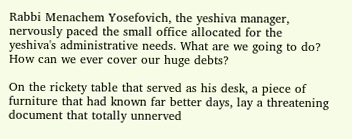Rabbi Menachem Yosefovich, the yeshiva manager, nervously paced the small office allocated for the yeshiva's administrative needs. What are we going to do? How can we ever cover our huge debts?

On the rickety table that served as his desk, a piece of furniture that had known far better days, lay a threatening document that totally unnerved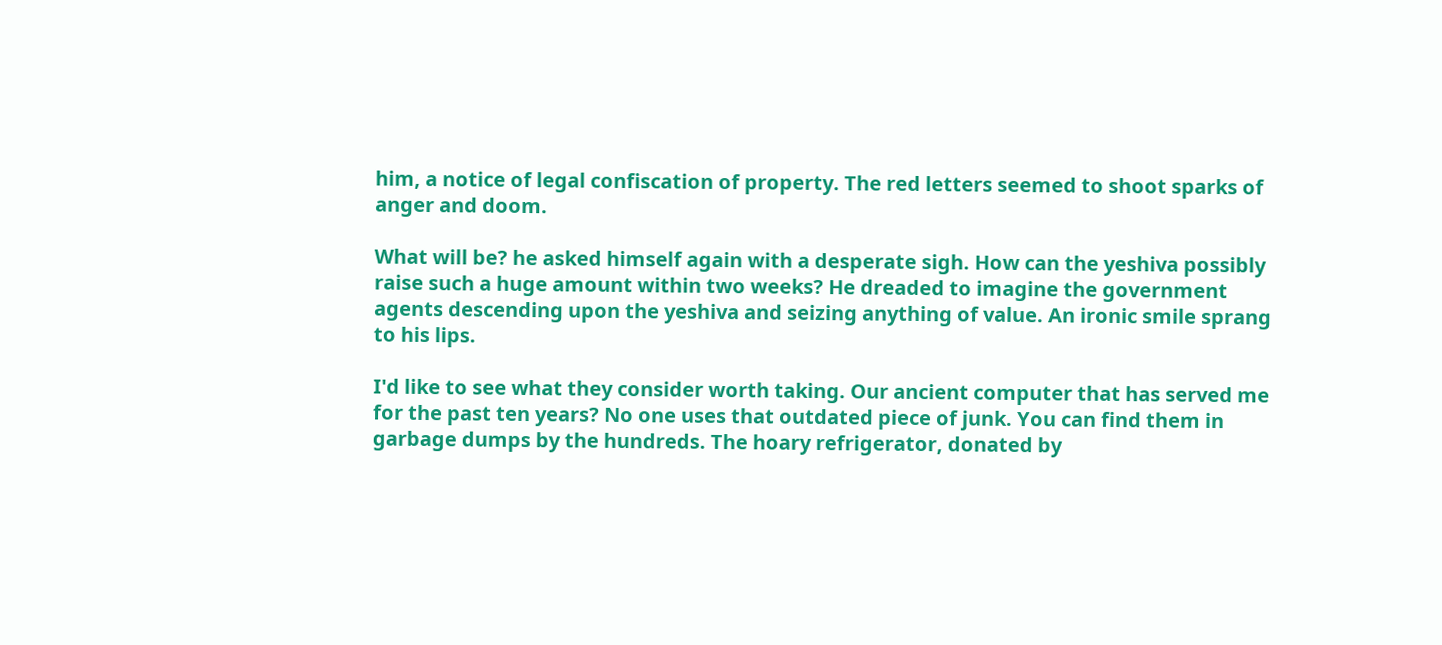him, a notice of legal confiscation of property. The red letters seemed to shoot sparks of anger and doom.

What will be? he asked himself again with a desperate sigh. How can the yeshiva possibly raise such a huge amount within two weeks? He dreaded to imagine the government agents descending upon the yeshiva and seizing anything of value. An ironic smile sprang to his lips.

I'd like to see what they consider worth taking. Our ancient computer that has served me for the past ten years? No one uses that outdated piece of junk. You can find them in garbage dumps by the hundreds. The hoary refrigerator, donated by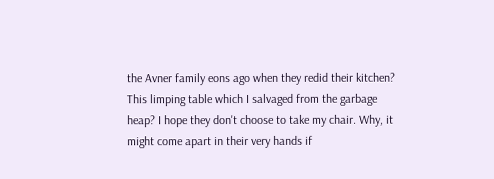the Avner family eons ago when they redid their kitchen? This limping table which I salvaged from the garbage heap? I hope they don't choose to take my chair. Why, it might come apart in their very hands if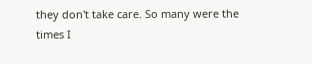they don't take care. So many were the times I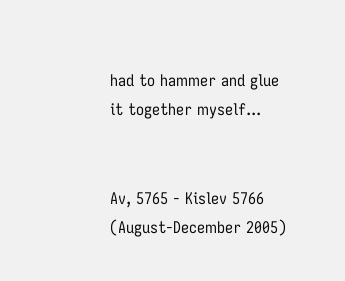had to hammer and glue it together myself...


Av, 5765 - Kislev 5766 (August-December 2005)